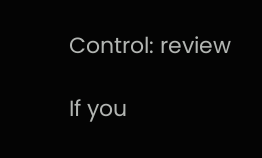Control: review

If you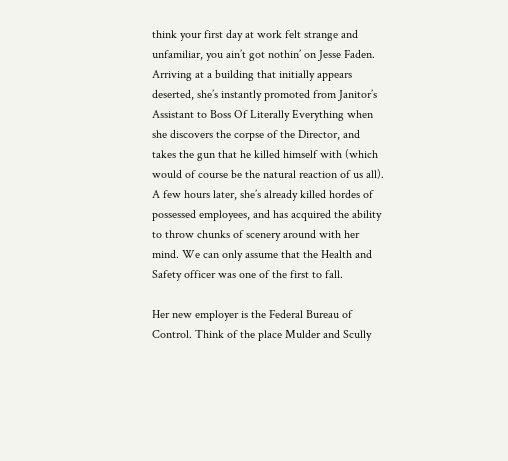think your first day at work felt strange and unfamiliar, you ain’t got nothin’ on Jesse Faden. Arriving at a building that initially appears deserted, she’s instantly promoted from Janitor’s Assistant to Boss Of Literally Everything when she discovers the corpse of the Director, and takes the gun that he killed himself with (which would of course be the natural reaction of us all). A few hours later, she’s already killed hordes of possessed employees, and has acquired the ability to throw chunks of scenery around with her mind. We can only assume that the Health and Safety officer was one of the first to fall.

Her new employer is the Federal Bureau of Control. Think of the place Mulder and Scully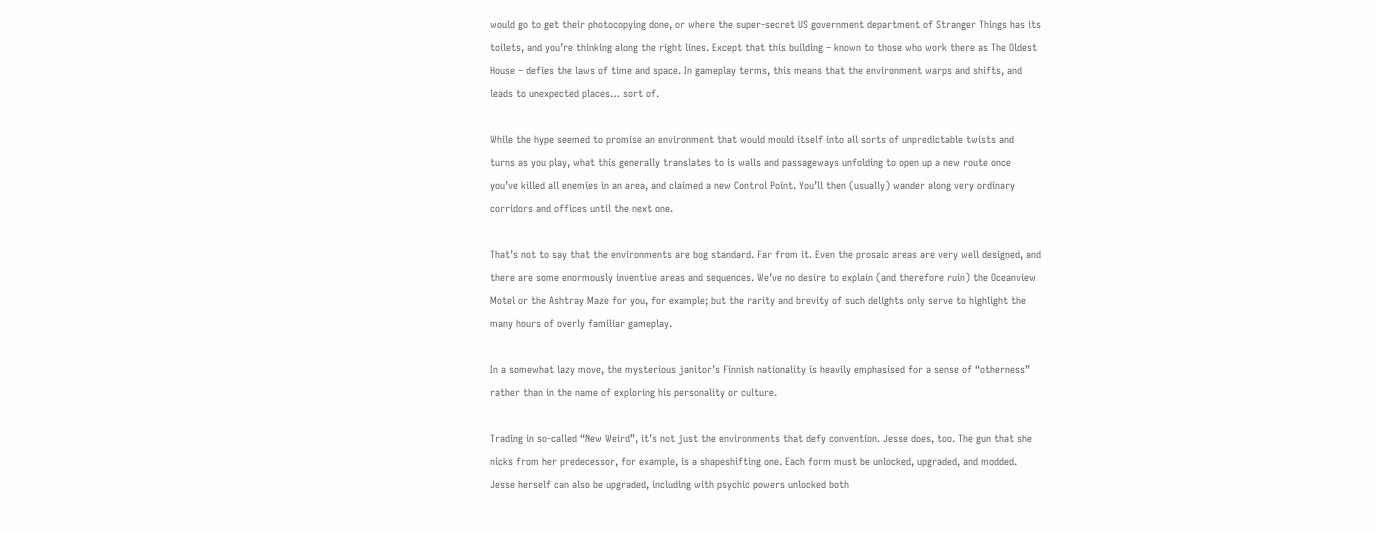would go to get their photocopying done, or where the super-secret US government department of Stranger Things has its toilets, and you’re thinking along the right lines. Except that this building – known to those who work there as The Oldest House – defies the laws of time and space. In gameplay terms, this means that the environment warps and shifts, and leads to unexpected places… sort of.

While the hype seemed to promise an environment that would mould itself into all sorts of unpredictable twists and turns as you play, what this generally translates to is walls and passageways unfolding to open up a new route once you’ve killed all enemies in an area, and claimed a new Control Point. You’ll then (usually) wander along very ordinary corridors and offices until the next one.

That’s not to say that the environments are bog standard. Far from it. Even the prosaic areas are very well designed, and there are some enormously inventive areas and sequences. We’ve no desire to explain (and therefore ruin) the Oceanview Motel or the Ashtray Maze for you, for example; but the rarity and brevity of such delights only serve to highlight the many hours of overly familiar gameplay.

In a somewhat lazy move, the mysterious janitor’s Finnish nationality is heavily emphasised for a sense of “otherness” rather than in the name of exploring his personality or culture.

Trading in so-called “New Weird”, it’s not just the environments that defy convention. Jesse does, too. The gun that she nicks from her predecessor, for example, is a shapeshifting one. Each form must be unlocked, upgraded, and modded. Jesse herself can also be upgraded, including with psychic powers unlocked both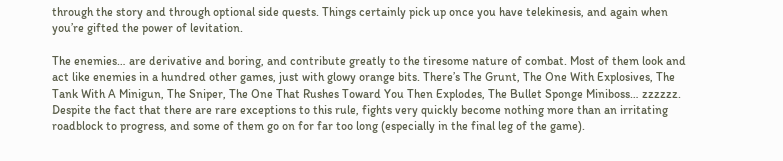through the story and through optional side quests. Things certainly pick up once you have telekinesis, and again when you’re gifted the power of levitation.

The enemies… are derivative and boring, and contribute greatly to the tiresome nature of combat. Most of them look and act like enemies in a hundred other games, just with glowy orange bits. There’s The Grunt, The One With Explosives, The Tank With A Minigun, The Sniper, The One That Rushes Toward You Then Explodes, The Bullet Sponge Miniboss… zzzzzz. Despite the fact that there are rare exceptions to this rule, fights very quickly become nothing more than an irritating roadblock to progress, and some of them go on for far too long (especially in the final leg of the game).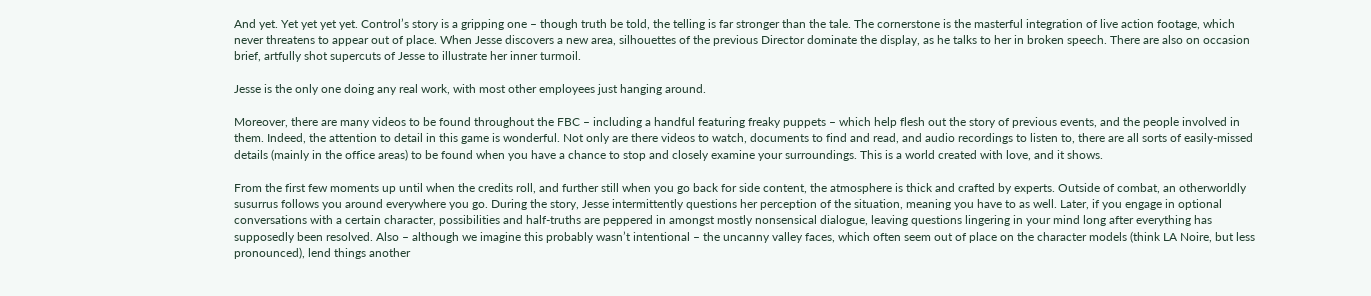And yet. Yet yet yet yet. Control’s story is a gripping one – though truth be told, the telling is far stronger than the tale. The cornerstone is the masterful integration of live action footage, which never threatens to appear out of place. When Jesse discovers a new area, silhouettes of the previous Director dominate the display, as he talks to her in broken speech. There are also on occasion brief, artfully shot supercuts of Jesse to illustrate her inner turmoil.

Jesse is the only one doing any real work, with most other employees just hanging around.

Moreover, there are many videos to be found throughout the FBC – including a handful featuring freaky puppets – which help flesh out the story of previous events, and the people involved in them. Indeed, the attention to detail in this game is wonderful. Not only are there videos to watch, documents to find and read, and audio recordings to listen to, there are all sorts of easily-missed details (mainly in the office areas) to be found when you have a chance to stop and closely examine your surroundings. This is a world created with love, and it shows.

From the first few moments up until when the credits roll, and further still when you go back for side content, the atmosphere is thick and crafted by experts. Outside of combat, an otherworldly susurrus follows you around everywhere you go. During the story, Jesse intermittently questions her perception of the situation, meaning you have to as well. Later, if you engage in optional conversations with a certain character, possibilities and half-truths are peppered in amongst mostly nonsensical dialogue, leaving questions lingering in your mind long after everything has supposedly been resolved. Also – although we imagine this probably wasn’t intentional – the uncanny valley faces, which often seem out of place on the character models (think LA Noire, but less pronounced), lend things another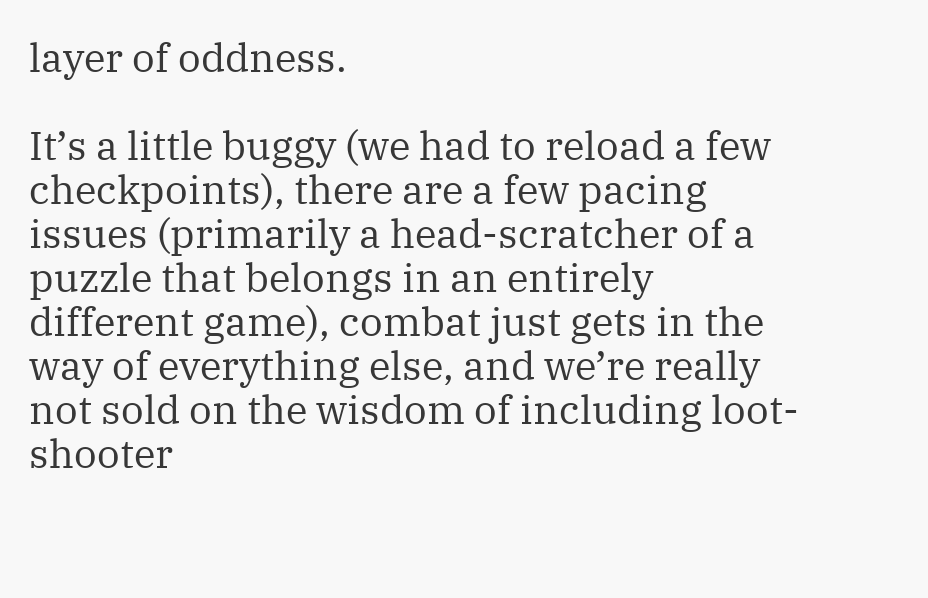layer of oddness.

It’s a little buggy (we had to reload a few checkpoints), there are a few pacing issues (primarily a head-scratcher of a puzzle that belongs in an entirely different game), combat just gets in the way of everything else, and we’re really not sold on the wisdom of including loot-shooter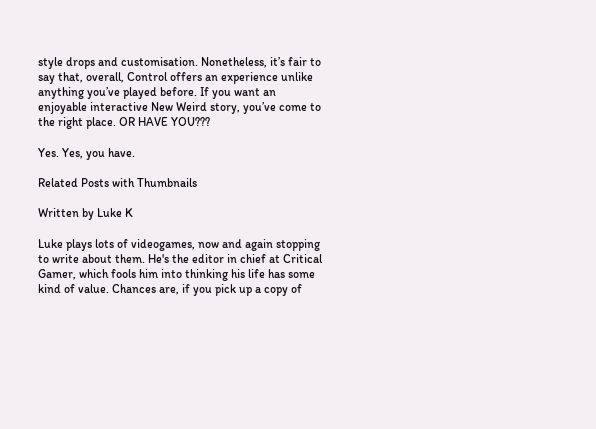style drops and customisation. Nonetheless, it’s fair to say that, overall, Control offers an experience unlike anything you’ve played before. If you want an enjoyable interactive New Weird story, you’ve come to the right place. OR HAVE YOU???

Yes. Yes, you have.

Related Posts with Thumbnails

Written by Luke K

Luke plays lots of videogames, now and again stopping to write about them. He's the editor in chief at Critical Gamer, which fools him into thinking his life has some kind of value. Chances are, if you pick up a copy of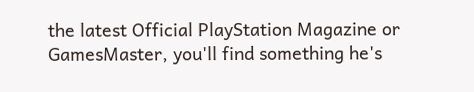the latest Official PlayStation Magazine or GamesMaster, you'll find something he's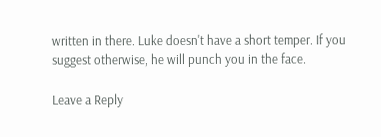written in there. Luke doesn't have a short temper. If you suggest otherwise, he will punch you in the face.

Leave a Reply